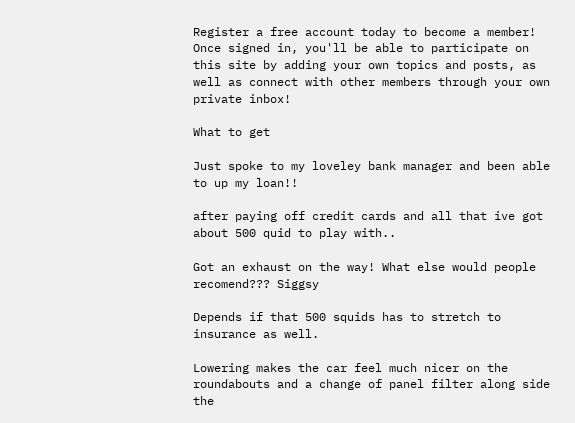Register a free account today to become a member!
Once signed in, you'll be able to participate on this site by adding your own topics and posts, as well as connect with other members through your own private inbox!

What to get

Just spoke to my loveley bank manager and been able to up my loan!!

after paying off credit cards and all that ive got about 500 quid to play with..

Got an exhaust on the way! What else would people recomend??? Siggsy

Depends if that 500 squids has to stretch to insurance as well.

Lowering makes the car feel much nicer on the roundabouts and a change of panel filter along side the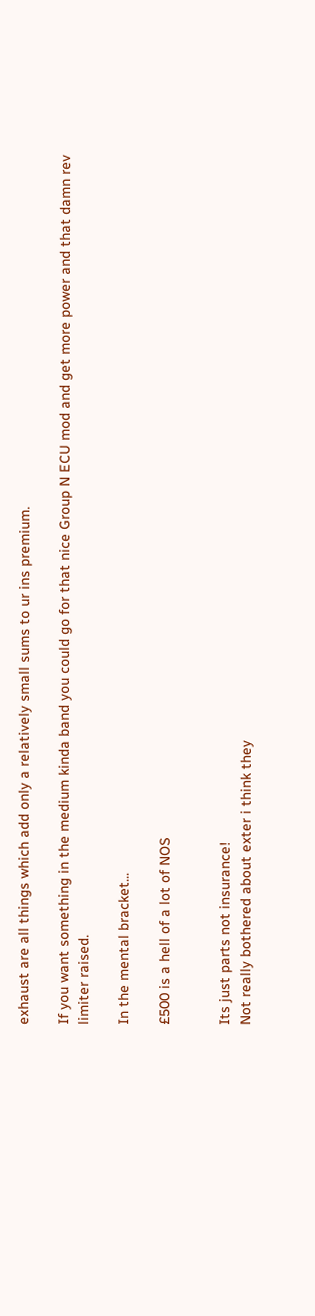exhaust are all things which add only a relatively small sums to ur ins premium.

If you want something in the medium kinda band you could go for that nice Group N ECU mod and get more power and that damn rev limiter raised.

In the mental bracket...

£500 is a hell of a lot of NOS


Its just parts not insurance!
Not really bothered about exter i think they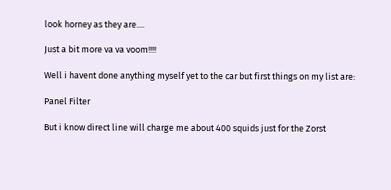look horney as they are....

Just a bit more va va voom!!!!

Well i havent done anything myself yet to the car but first things on my list are:

Panel Filter

But i know direct line will charge me about 400 squids just for the Zorst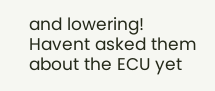and lowering! Havent asked them about the ECU yet